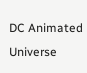DC Animated Universe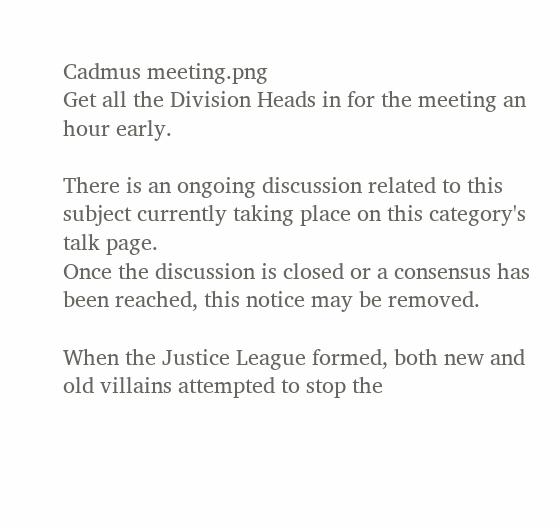Cadmus meeting.png
Get all the Division Heads in for the meeting an hour early.

There is an ongoing discussion related to this subject currently taking place on this category's talk page.
Once the discussion is closed or a consensus has been reached, this notice may be removed.

When the Justice League formed, both new and old villains attempted to stop the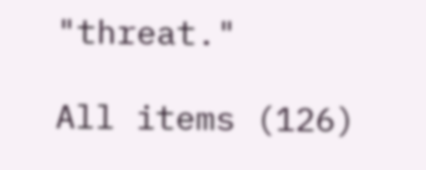"threat."

All items (126)